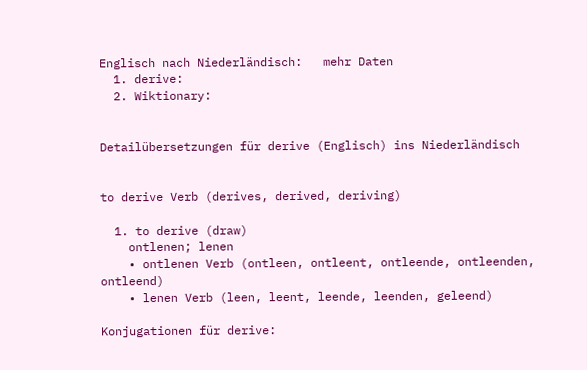Englisch nach Niederländisch:   mehr Daten
  1. derive:
  2. Wiktionary:


Detailübersetzungen für derive (Englisch) ins Niederländisch


to derive Verb (derives, derived, deriving)

  1. to derive (draw)
    ontlenen; lenen
    • ontlenen Verb (ontleen, ontleent, ontleende, ontleenden, ontleend)
    • lenen Verb (leen, leent, leende, leenden, geleend)

Konjugationen für derive: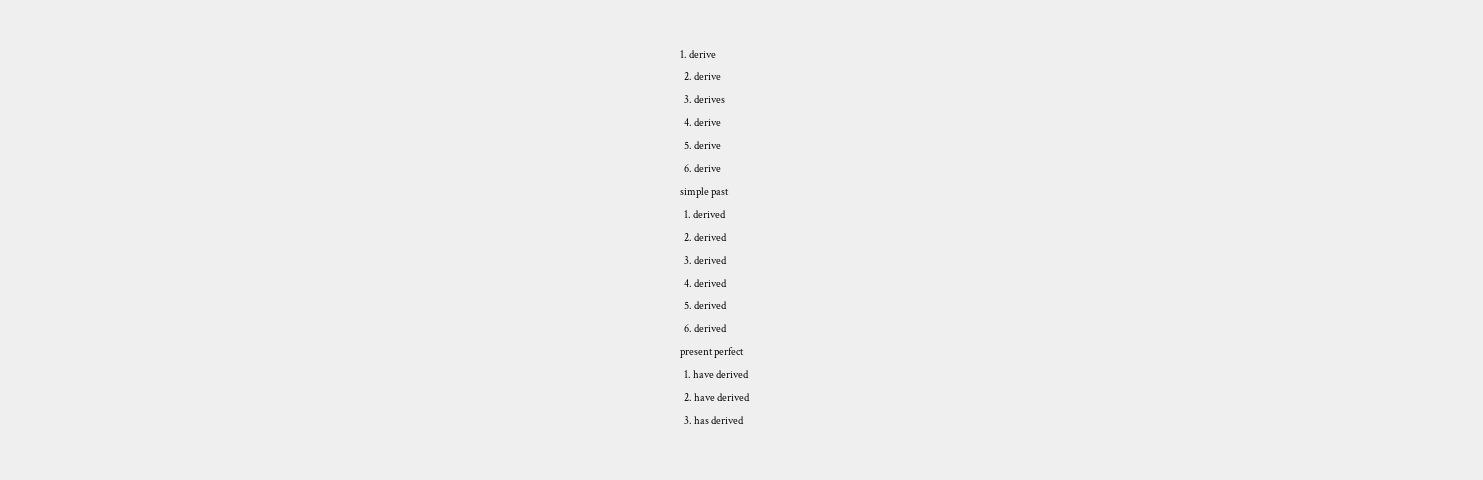1. derive
  2. derive
  3. derives
  4. derive
  5. derive
  6. derive
simple past
  1. derived
  2. derived
  3. derived
  4. derived
  5. derived
  6. derived
present perfect
  1. have derived
  2. have derived
  3. has derived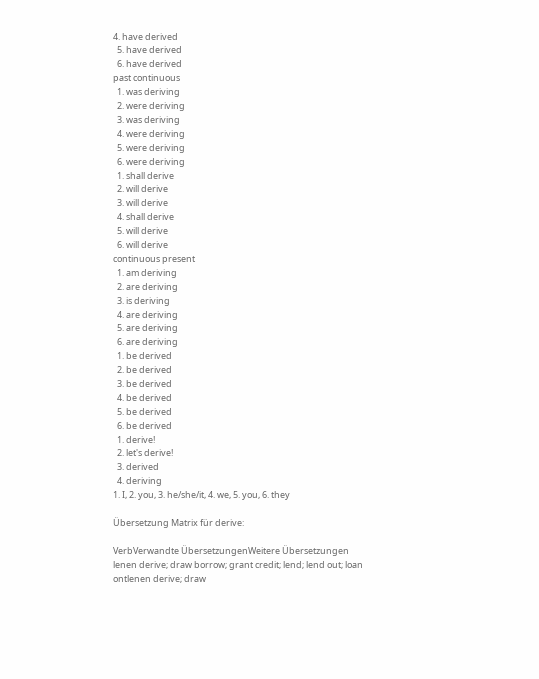4. have derived
  5. have derived
  6. have derived
past continuous
  1. was deriving
  2. were deriving
  3. was deriving
  4. were deriving
  5. were deriving
  6. were deriving
  1. shall derive
  2. will derive
  3. will derive
  4. shall derive
  5. will derive
  6. will derive
continuous present
  1. am deriving
  2. are deriving
  3. is deriving
  4. are deriving
  5. are deriving
  6. are deriving
  1. be derived
  2. be derived
  3. be derived
  4. be derived
  5. be derived
  6. be derived
  1. derive!
  2. let's derive!
  3. derived
  4. deriving
1. I, 2. you, 3. he/she/it, 4. we, 5. you, 6. they

Übersetzung Matrix für derive:

VerbVerwandte ÜbersetzungenWeitere Übersetzungen
lenen derive; draw borrow; grant credit; lend; lend out; loan
ontlenen derive; draw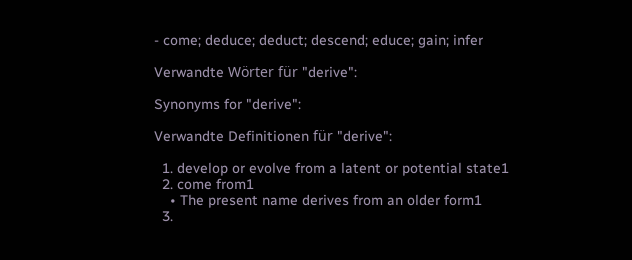- come; deduce; deduct; descend; educe; gain; infer

Verwandte Wörter für "derive":

Synonyms for "derive":

Verwandte Definitionen für "derive":

  1. develop or evolve from a latent or potential state1
  2. come from1
    • The present name derives from an older form1
  3.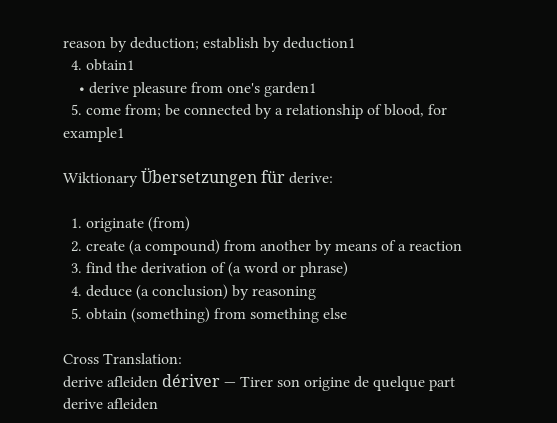reason by deduction; establish by deduction1
  4. obtain1
    • derive pleasure from one's garden1
  5. come from; be connected by a relationship of blood, for example1

Wiktionary Übersetzungen für derive:

  1. originate (from)
  2. create (a compound) from another by means of a reaction
  3. find the derivation of (a word or phrase)
  4. deduce (a conclusion) by reasoning
  5. obtain (something) from something else

Cross Translation:
derive afleiden dériver — Tirer son origine de quelque part
derive afleiden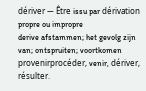dériver — Être issu par dérivation propre ou impropre
derive afstammen; het gevolg zijn van; ontspruiten; voortkomen provenirprocéder, venir, dériver, résulter.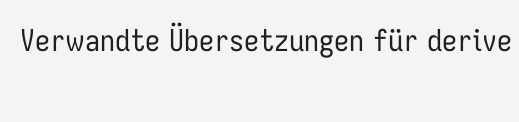Verwandte Übersetzungen für derive